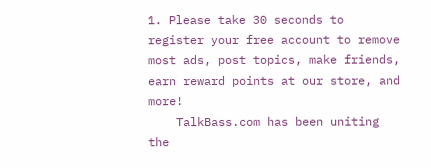1. Please take 30 seconds to register your free account to remove most ads, post topics, make friends, earn reward points at our store, and more!
    TalkBass.com has been uniting the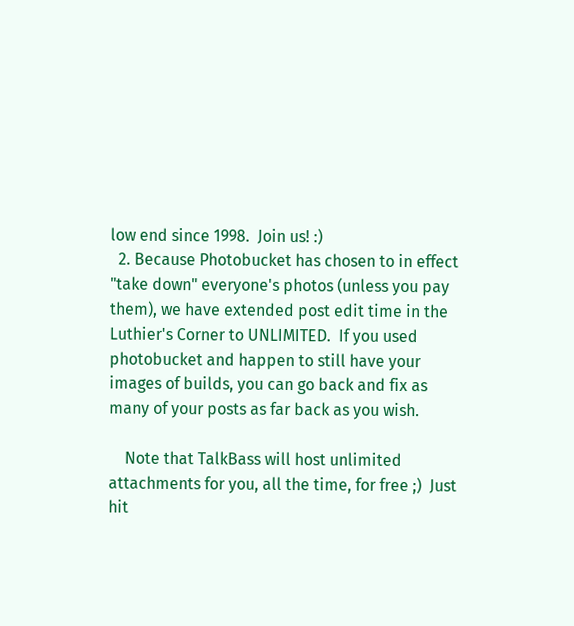low end since 1998.  Join us! :)
  2. Because Photobucket has chosen to in effect "take down" everyone's photos (unless you pay them), we have extended post edit time in the Luthier's Corner to UNLIMITED.  If you used photobucket and happen to still have your images of builds, you can go back and fix as many of your posts as far back as you wish.

    Note that TalkBass will host unlimited attachments for you, all the time, for free ;)  Just hit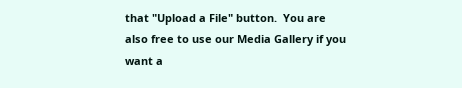that "Upload a File" button.  You are also free to use our Media Gallery if you want a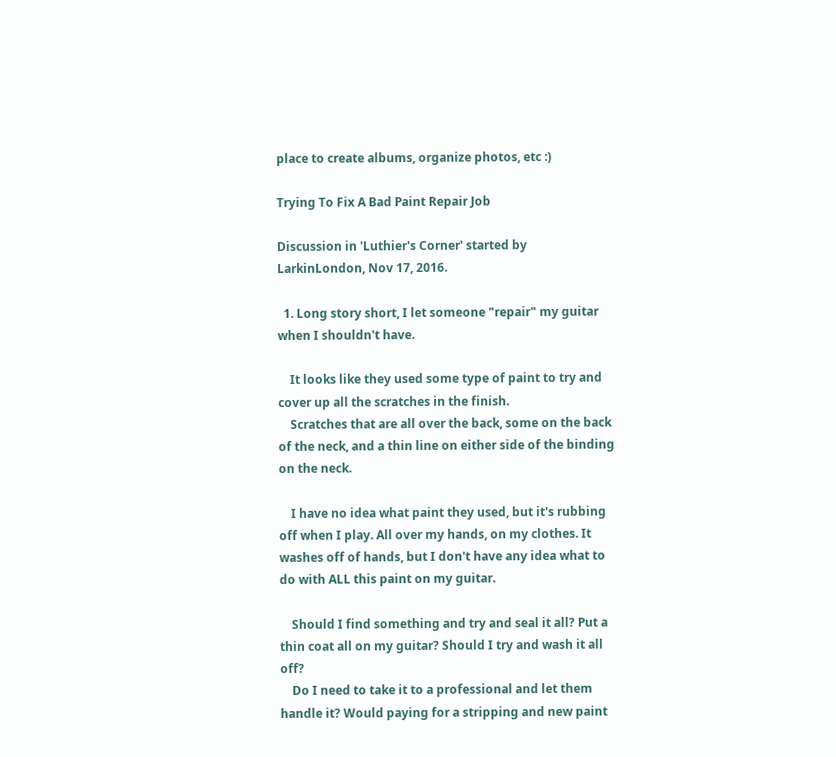place to create albums, organize photos, etc :)

Trying To Fix A Bad Paint Repair Job

Discussion in 'Luthier's Corner' started by LarkinLondon, Nov 17, 2016.

  1. Long story short, I let someone "repair" my guitar when I shouldn't have.

    It looks like they used some type of paint to try and cover up all the scratches in the finish.
    Scratches that are all over the back, some on the back of the neck, and a thin line on either side of the binding on the neck.

    I have no idea what paint they used, but it's rubbing off when I play. All over my hands, on my clothes. It washes off of hands, but I don't have any idea what to do with ALL this paint on my guitar.

    Should I find something and try and seal it all? Put a thin coat all on my guitar? Should I try and wash it all off?
    Do I need to take it to a professional and let them handle it? Would paying for a stripping and new paint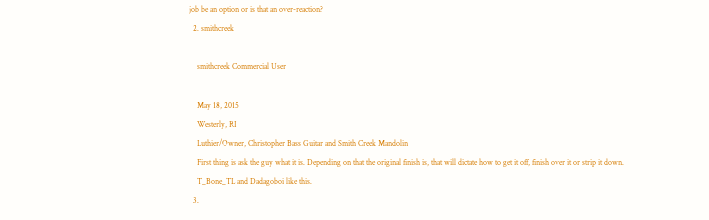job be an option or is that an over-reaction?
  2. smithcreek

    smithcreek Commercial User

    May 18, 2015
    Westerly, RI
    Luthier/Owner, Christopher Bass Guitar and Smith Creek Mandolin
    First thing is ask the guy what it is. Depending on that the original finish is, that will dictate how to get it off, finish over it or strip it down.
    T_Bone_TL and Dadagoboi like this.
  3.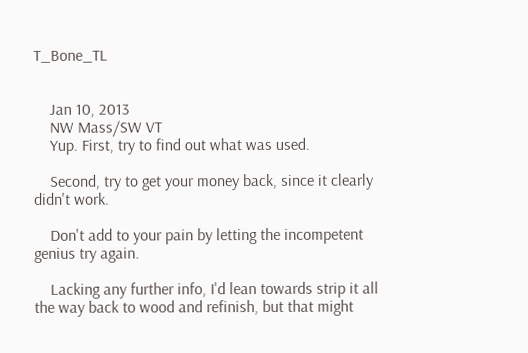T_Bone_TL


    Jan 10, 2013
    NW Mass/SW VT
    Yup. First, try to find out what was used.

    Second, try to get your money back, since it clearly didn't work.

    Don't add to your pain by letting the incompetent genius try again.

    Lacking any further info, I'd lean towards strip it all the way back to wood and refinish, but that might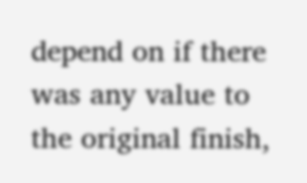depend on if there was any value to the original finish,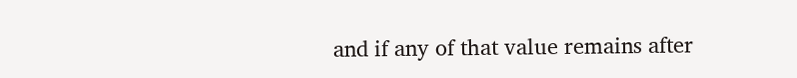and if any of that value remains after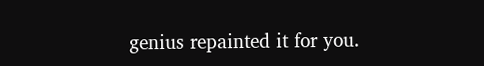genius repainted it for you.